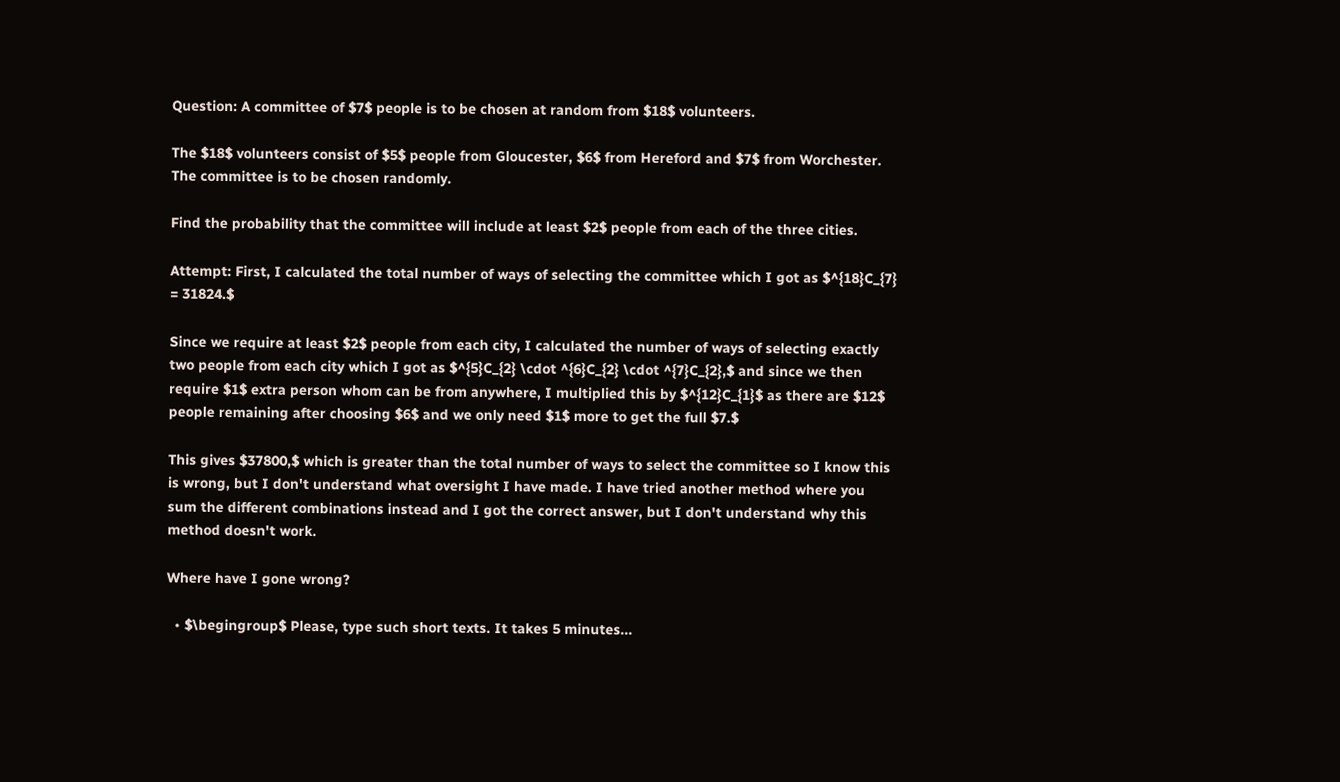Question: A committee of $7$ people is to be chosen at random from $18$ volunteers.

The $18$ volunteers consist of $5$ people from Gloucester, $6$ from Hereford and $7$ from Worchester. The committee is to be chosen randomly.

Find the probability that the committee will include at least $2$ people from each of the three cities.

Attempt: First, I calculated the total number of ways of selecting the committee which I got as $^{18}C_{7} = 31824.$

Since we require at least $2$ people from each city, I calculated the number of ways of selecting exactly two people from each city which I got as $^{5}C_{2} \cdot ^{6}C_{2} \cdot ^{7}C_{2},$ and since we then require $1$ extra person whom can be from anywhere, I multiplied this by $^{12}C_{1}$ as there are $12$ people remaining after choosing $6$ and we only need $1$ more to get the full $7.$

This gives $37800,$ which is greater than the total number of ways to select the committee so I know this is wrong, but I don't understand what oversight I have made. I have tried another method where you sum the different combinations instead and I got the correct answer, but I don't understand why this method doesn't work.

Where have I gone wrong?

  • $\begingroup$ Please, type such short texts. It takes 5 minutes...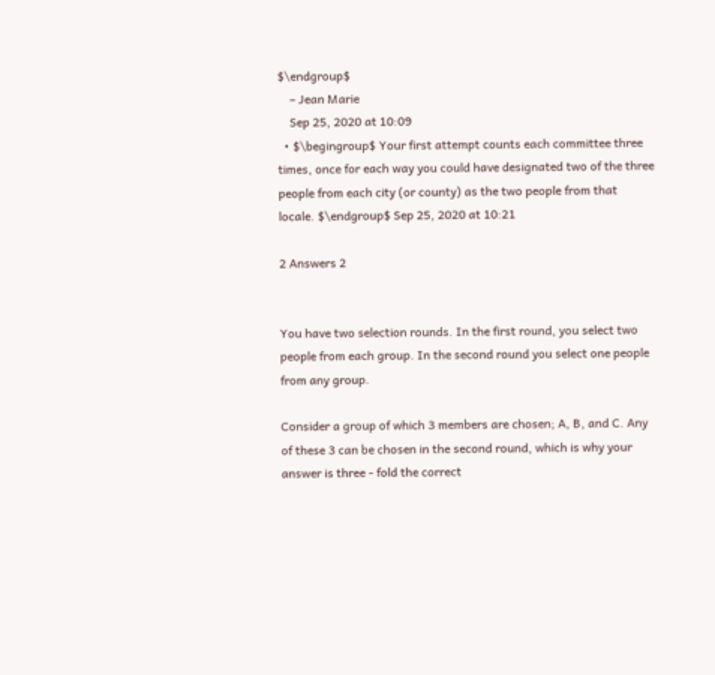$\endgroup$
    – Jean Marie
    Sep 25, 2020 at 10:09
  • $\begingroup$ Your first attempt counts each committee three times, once for each way you could have designated two of the three people from each city (or county) as the two people from that locale. $\endgroup$ Sep 25, 2020 at 10:21

2 Answers 2


You have two selection rounds. In the first round, you select two people from each group. In the second round you select one people from any group.

Consider a group of which 3 members are chosen; A, B, and C. Any of these 3 can be chosen in the second round, which is why your answer is three - fold the correct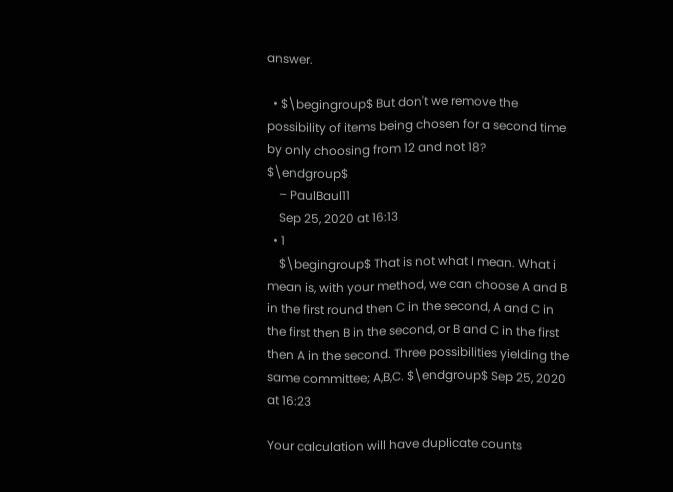answer.

  • $\begingroup$ But don't we remove the possibility of items being chosen for a second time by only choosing from 12 and not 18? $\endgroup$
    – PaulBaul11
    Sep 25, 2020 at 16:13
  • 1
    $\begingroup$ That is not what I mean. What i mean is, with your method, we can choose A and B in the first round then C in the second, A and C in the first then B in the second, or B and C in the first then A in the second. Three possibilities yielding the same committee; A,B,C. $\endgroup$ Sep 25, 2020 at 16:23

Your calculation will have duplicate counts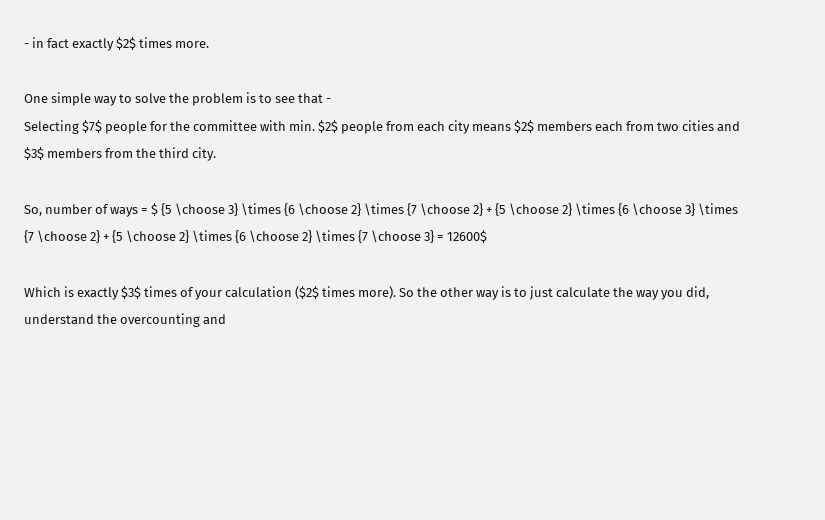- in fact exactly $2$ times more.

One simple way to solve the problem is to see that -
Selecting $7$ people for the committee with min. $2$ people from each city means $2$ members each from two cities and $3$ members from the third city.

So, number of ways = $ {5 \choose 3} \times {6 \choose 2} \times {7 \choose 2} + {5 \choose 2} \times {6 \choose 3} \times {7 \choose 2} + {5 \choose 2} \times {6 \choose 2} \times {7 \choose 3} = 12600$

Which is exactly $3$ times of your calculation ($2$ times more). So the other way is to just calculate the way you did, understand the overcounting and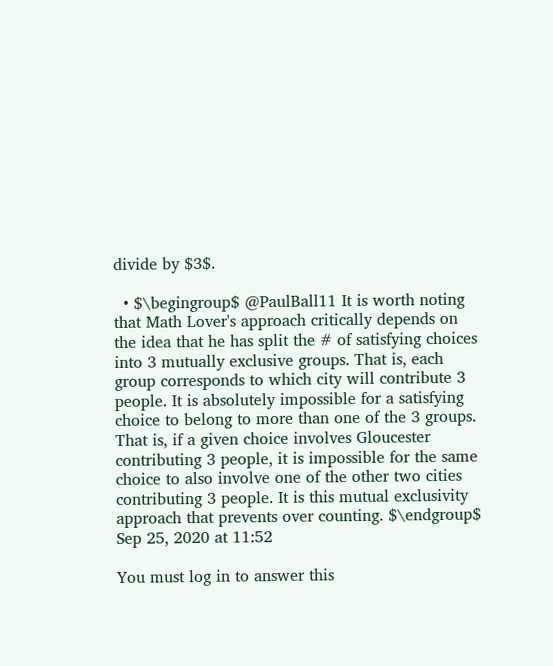divide by $3$.

  • $\begingroup$ @PaulBall11 It is worth noting that Math Lover's approach critically depends on the idea that he has split the # of satisfying choices into 3 mutually exclusive groups. That is, each group corresponds to which city will contribute 3 people. It is absolutely impossible for a satisfying choice to belong to more than one of the 3 groups. That is, if a given choice involves Gloucester contributing 3 people, it is impossible for the same choice to also involve one of the other two cities contributing 3 people. It is this mutual exclusivity approach that prevents over counting. $\endgroup$ Sep 25, 2020 at 11:52

You must log in to answer this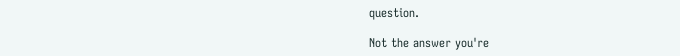question.

Not the answer you're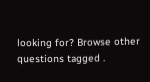looking for? Browse other questions tagged .